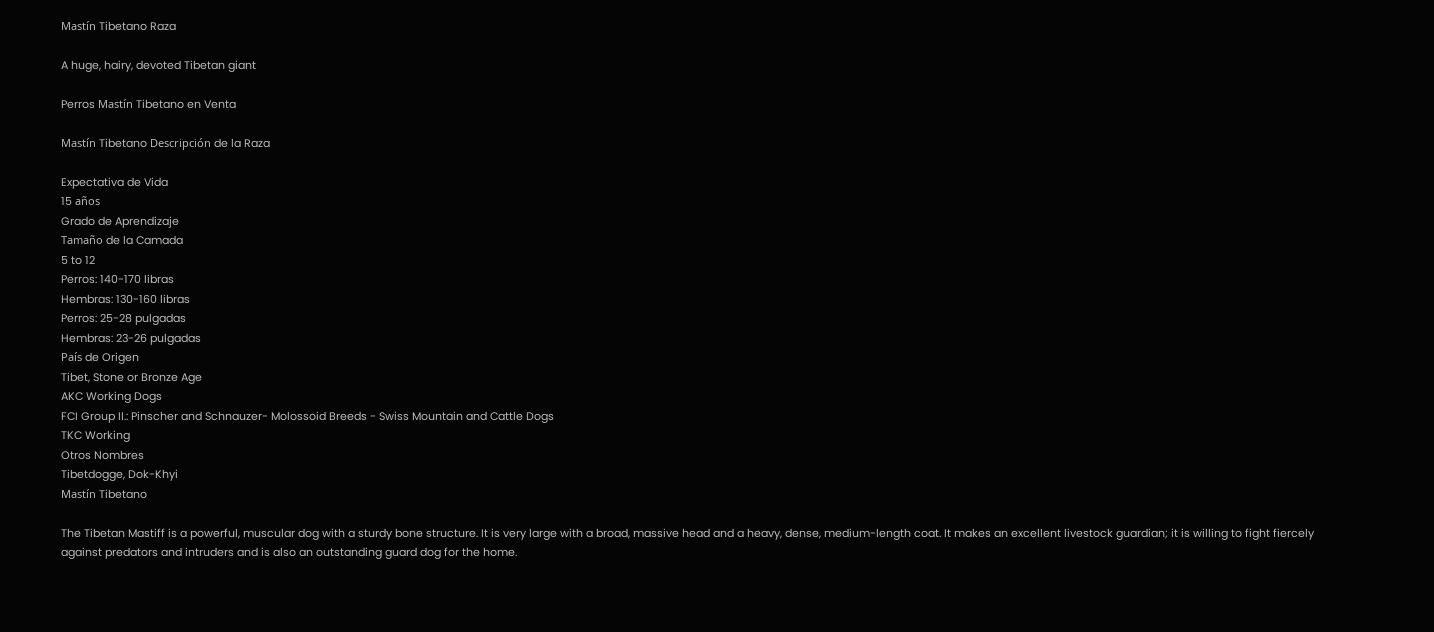Mastín Tibetano Raza

A huge, hairy, devoted Tibetan giant

Perros Mastín Tibetano en Venta

Mastín Tibetano Descripción de la Raza

Expectativa de Vida
15 años
Grado de Aprendizaje
Tamaño de la Camada
5 to 12
Perros: 140-170 libras
Hembras: 130-160 libras
Perros: 25-28 pulgadas
Hembras: 23-26 pulgadas
País de Origen
Tibet, Stone or Bronze Age
AKC Working Dogs
FCI Group II.: Pinscher and Schnauzer- Molossoid Breeds - Swiss Mountain and Cattle Dogs
TKC Working
Otros Nombres
Tibetdogge, Dok-Khyi
Mastín Tibetano

The Tibetan Mastiff is a powerful, muscular dog with a sturdy bone structure. It is very large with a broad, massive head and a heavy, dense, medium-length coat. It makes an excellent livestock guardian; it is willing to fight fiercely against predators and intruders and is also an outstanding guard dog for the home.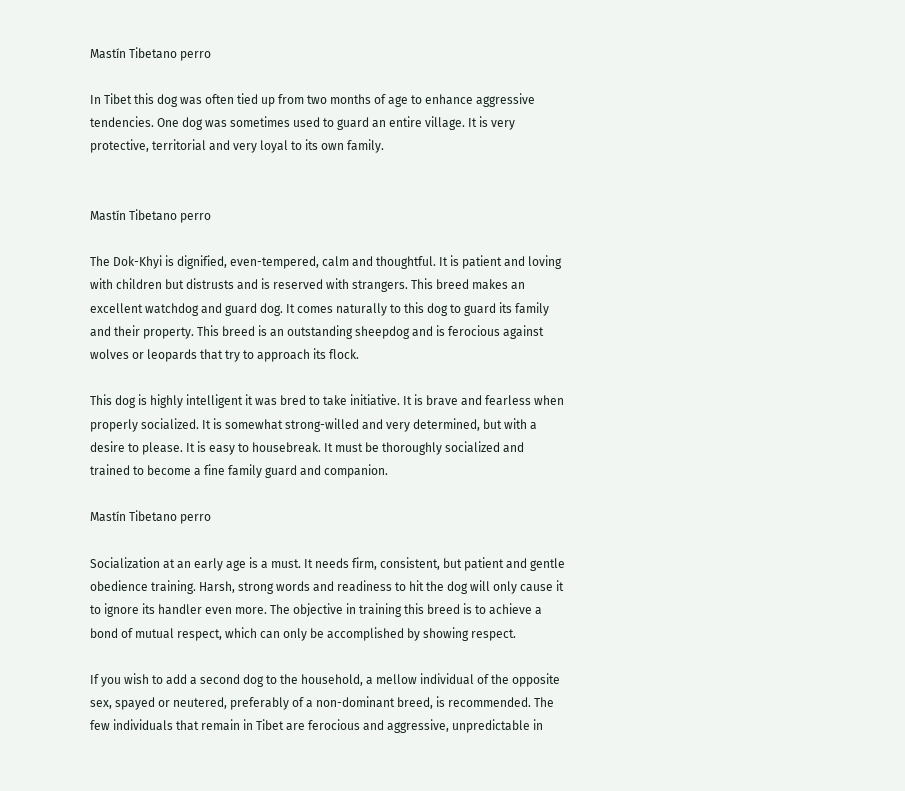Mastín Tibetano perro

In Tibet this dog was often tied up from two months of age to enhance aggressive tendencies. One dog was sometimes used to guard an entire village. It is very protective, territorial and very loyal to its own family.


Mastín Tibetano perro

The Dok-Khyi is dignified, even-tempered, calm and thoughtful. It is patient and loving with children but distrusts and is reserved with strangers. This breed makes an excellent watchdog and guard dog. It comes naturally to this dog to guard its family and their property. This breed is an outstanding sheepdog and is ferocious against wolves or leopards that try to approach its flock.

This dog is highly intelligent it was bred to take initiative. It is brave and fearless when properly socialized. It is somewhat strong-willed and very determined, but with a desire to please. It is easy to housebreak. It must be thoroughly socialized and trained to become a fine family guard and companion.

Mastín Tibetano perro

Socialization at an early age is a must. It needs firm, consistent, but patient and gentle obedience training. Harsh, strong words and readiness to hit the dog will only cause it to ignore its handler even more. The objective in training this breed is to achieve a bond of mutual respect, which can only be accomplished by showing respect.

If you wish to add a second dog to the household, a mellow individual of the opposite sex, spayed or neutered, preferably of a non-dominant breed, is recommended. The few individuals that remain in Tibet are ferocious and aggressive, unpredictable in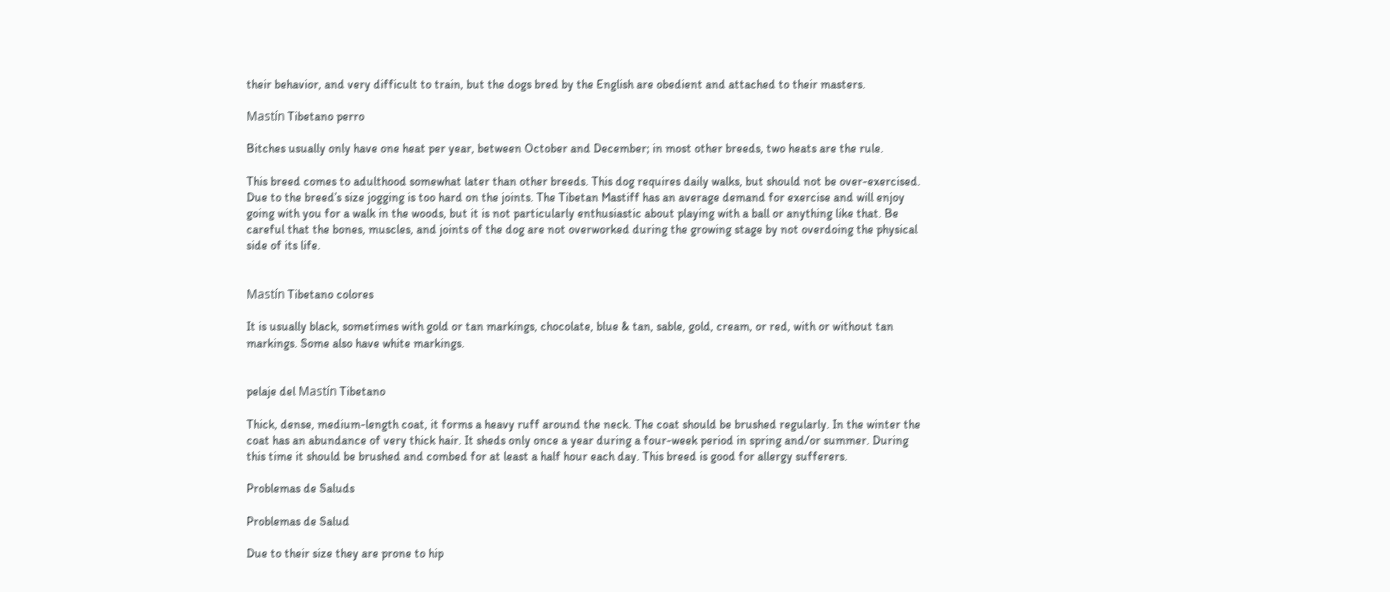their behavior, and very difficult to train, but the dogs bred by the English are obedient and attached to their masters.

Mastín Tibetano perro

Bitches usually only have one heat per year, between October and December; in most other breeds, two heats are the rule.

This breed comes to adulthood somewhat later than other breeds. This dog requires daily walks, but should not be over-exercised. Due to the breed’s size jogging is too hard on the joints. The Tibetan Mastiff has an average demand for exercise and will enjoy going with you for a walk in the woods, but it is not particularly enthusiastic about playing with a ball or anything like that. Be careful that the bones, muscles, and joints of the dog are not overworked during the growing stage by not overdoing the physical side of its life.


Mastín Tibetano colores

It is usually black, sometimes with gold or tan markings, chocolate, blue & tan, sable, gold, cream, or red, with or without tan markings. Some also have white markings.


pelaje del Mastín Tibetano

Thick, dense, medium-length coat, it forms a heavy ruff around the neck. The coat should be brushed regularly. In the winter the coat has an abundance of very thick hair. It sheds only once a year during a four-week period in spring and/or summer. During this time it should be brushed and combed for at least a half hour each day. This breed is good for allergy sufferers.

Problemas de Saluds

Problemas de Salud

Due to their size they are prone to hip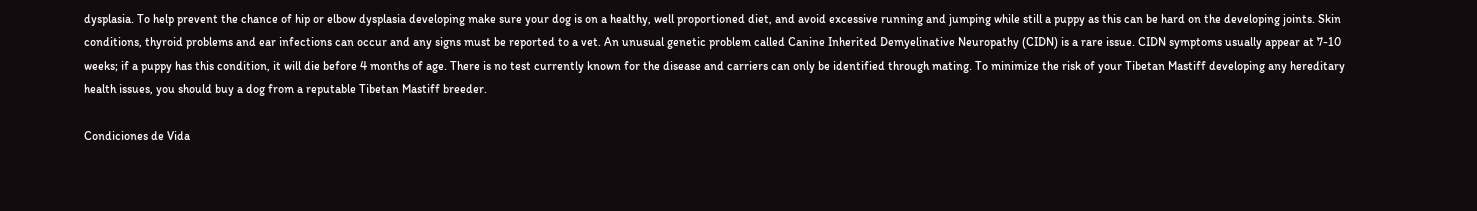dysplasia. To help prevent the chance of hip or elbow dysplasia developing make sure your dog is on a healthy, well proportioned diet, and avoid excessive running and jumping while still a puppy as this can be hard on the developing joints. Skin conditions, thyroid problems and ear infections can occur and any signs must be reported to a vet. An unusual genetic problem called Canine Inherited Demyelinative Neuropathy (CIDN) is a rare issue. CIDN symptoms usually appear at 7-10 weeks; if a puppy has this condition, it will die before 4 months of age. There is no test currently known for the disease and carriers can only be identified through mating. To minimize the risk of your Tibetan Mastiff developing any hereditary health issues, you should buy a dog from a reputable Tibetan Mastiff breeder.

Condiciones de Vida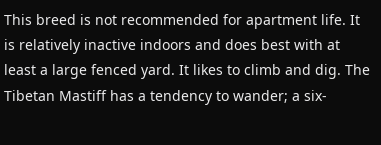This breed is not recommended for apartment life. It is relatively inactive indoors and does best with at least a large fenced yard. It likes to climb and dig. The Tibetan Mastiff has a tendency to wander; a six-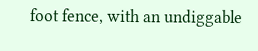foot fence, with an undiggable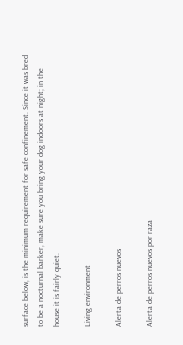surface below, is the minimum requirement for safe confinement. Since it was bred to be a nocturnal barker, make sure you bring your dog indoors at night; in the house it is fairly quiet.

Living environment

Alerta de perros nuevos

Alerta de perros nuevos por raza